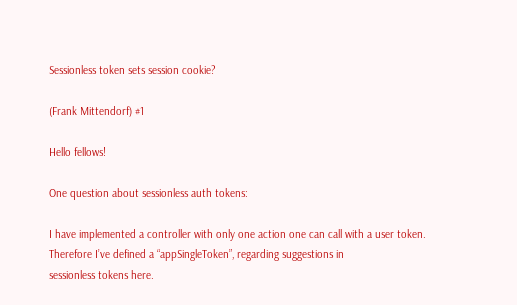Sessionless token sets session cookie?

(Frank Mittendorf) #1

Hello fellows!

One question about sessionless auth tokens:

I have implemented a controller with only one action one can call with a user token.
Therefore I’ve defined a “appSingleToken”, regarding suggestions in
sessionless tokens here.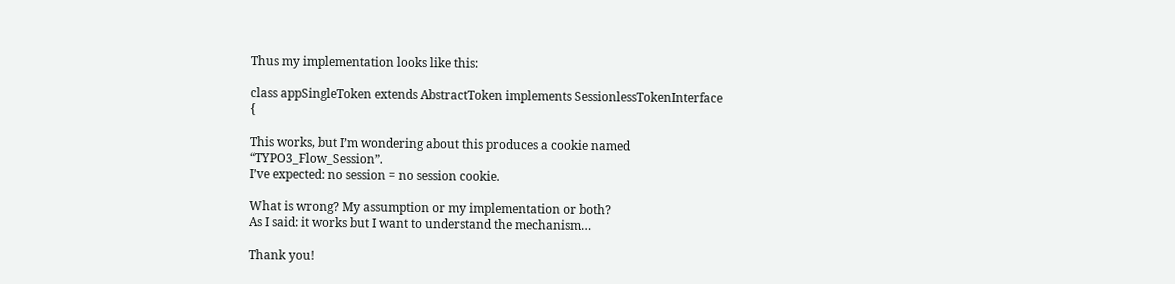Thus my implementation looks like this:

class appSingleToken extends AbstractToken implements SessionlessTokenInterface {

This works, but I’m wondering about this produces a cookie named “TYPO3_Flow_Session”.
I’ve expected: no session = no session cookie.

What is wrong? My assumption or my implementation or both?
As I said: it works but I want to understand the mechanism…

Thank you!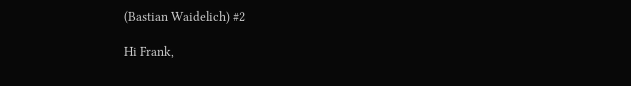(Bastian Waidelich) #2

Hi Frank,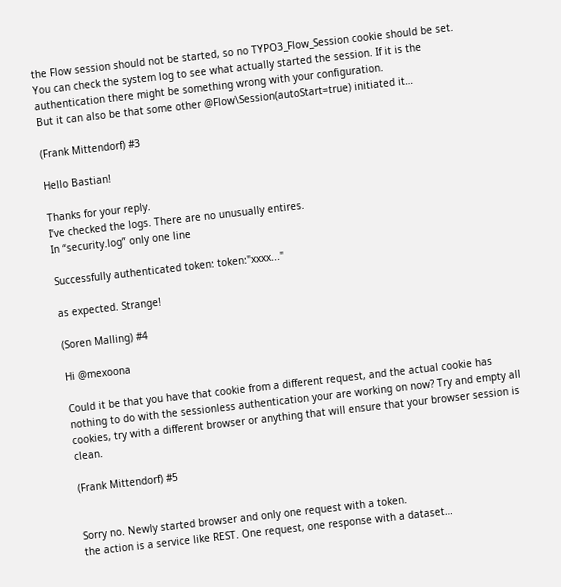the Flow session should not be started, so no TYPO3_Flow_Session cookie should be set.
You can check the system log to see what actually started the session. If it is the authentication there might be something wrong with your configuration.
But it can also be that some other @Flow\Session(autoStart=true) initiated it…

(Frank Mittendorf) #3

Hello Bastian!

Thanks for your reply.
I’ve checked the logs. There are no unusually entires.
In “security.log” only one line

Successfully authenticated token: token:"xxxx..."

as expected. Strange!

(Soren Malling) #4

Hi @mexoona

Could it be that you have that cookie from a different request, and the actual cookie has nothing to do with the sessionless authentication your are working on now? Try and empty all cookies, try with a different browser or anything that will ensure that your browser session is clean.

(Frank Mittendorf) #5


Sorry no. Newly started browser and only one request with a token.
the action is a service like REST. One request, one response with a dataset…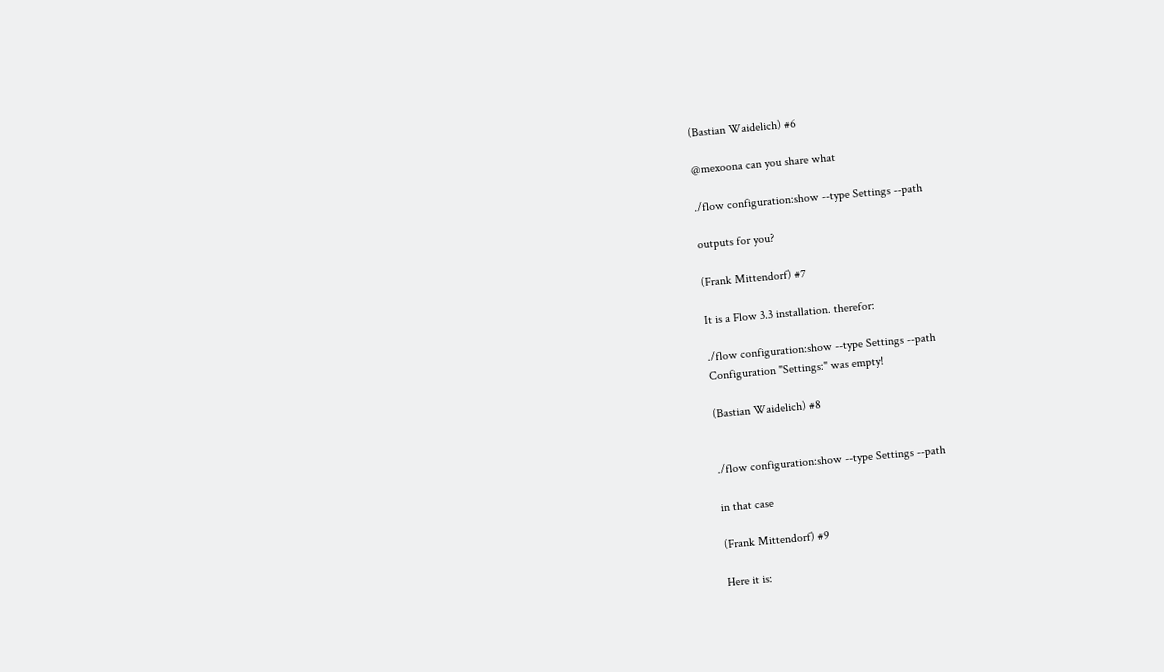(Bastian Waidelich) #6

@mexoona can you share what

./flow configuration:show --type Settings --path

outputs for you?

(Frank Mittendorf) #7

It is a Flow 3.3 installation. therefor:

./flow configuration:show --type Settings --path
Configuration "Settings:" was empty!

(Bastian Waidelich) #8


./flow configuration:show --type Settings --path

in that case

(Frank Mittendorf) #9

Here it is: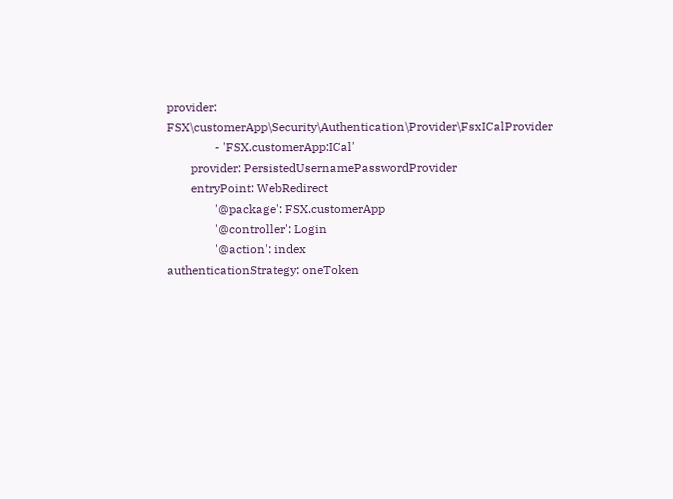provider: FSX\customerApp\Security\Authentication\Provider\FsxICalProvider
                - 'FSX.customerApp:ICal'
        provider: PersistedUsernamePasswordProvider
        entryPoint: WebRedirect
                '@package': FSX.customerApp
                '@controller': Login
                '@action': index
authenticationStrategy: oneToken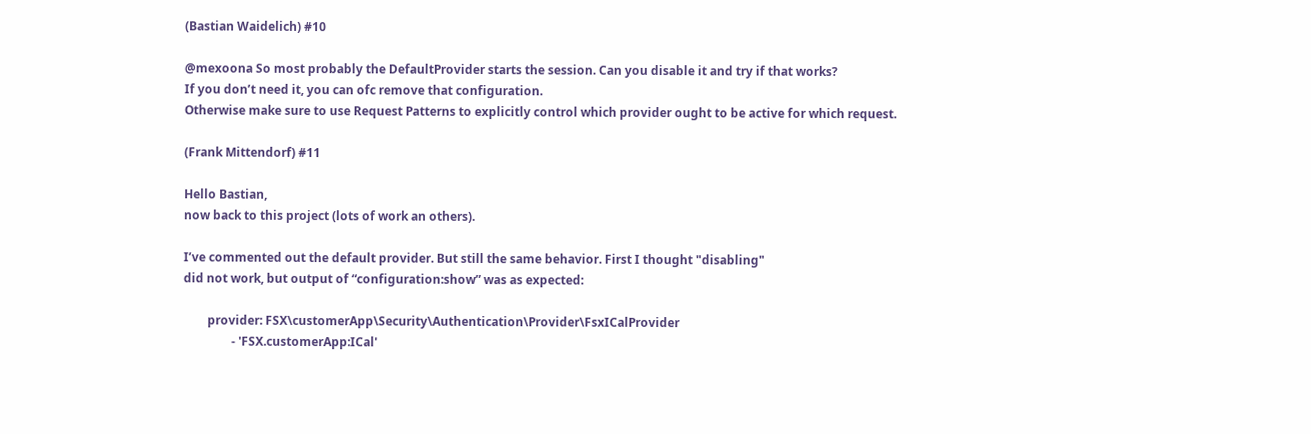(Bastian Waidelich) #10

@mexoona So most probably the DefaultProvider starts the session. Can you disable it and try if that works?
If you don’t need it, you can ofc remove that configuration.
Otherwise make sure to use Request Patterns to explicitly control which provider ought to be active for which request.

(Frank Mittendorf) #11

Hello Bastian,
now back to this project (lots of work an others).

I’ve commented out the default provider. But still the same behavior. First I thought "disabling"
did not work, but output of “configuration:show” was as expected:

        provider: FSX\customerApp\Security\Authentication\Provider\FsxICalProvider
                - 'FSX.customerApp:ICal'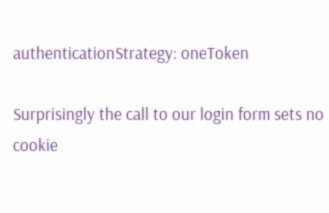authenticationStrategy: oneToken

Surprisingly the call to our login form sets no cookie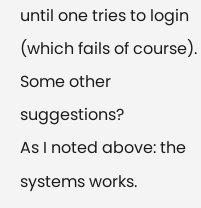until one tries to login (which fails of course).
Some other suggestions?
As I noted above: the systems works.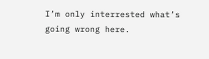I’m only interrested what’s going wrong here.